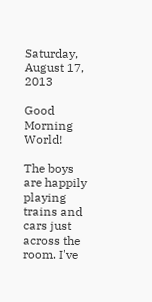Saturday, August 17, 2013

Good Morning World!

The boys are happily playing trains and cars just across the room. I've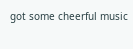got some cheerful music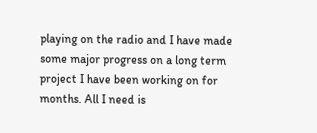playing on the radio and I have made some major progress on a long term project I have been working on for months. All I need is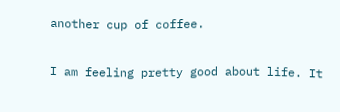another cup of coffee.

I am feeling pretty good about life. It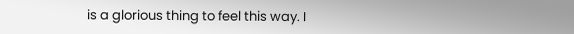is a glorious thing to feel this way. I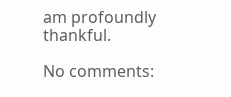am profoundly thankful.

No comments: